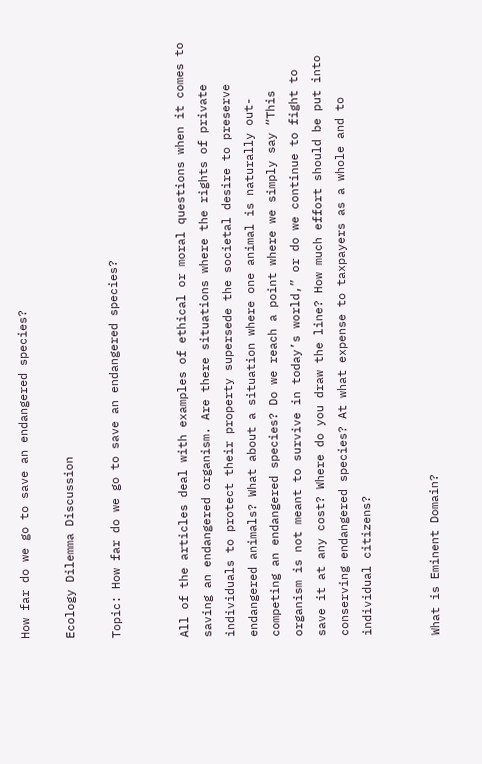How far do we go to save an endangered species?

Ecology Dilemma Discussion

Topic: How far do we go to save an endangered species?


All of the articles deal with examples of ethical or moral questions when it comes to saving an endangered organism. Are there situations where the rights of private individuals to protect their property supersede the societal desire to preserve endangered animals? What about a situation where one animal is naturally out-competing an endangered species? Do we reach a point where we simply say “This organism is not meant to survive in today’s world,” or do we continue to fight to save it at any cost? Where do you draw the line? How much effort should be put into conserving endangered species? At what expense to taxpayers as a whole and to individual citizens?


What is Eminent Domain?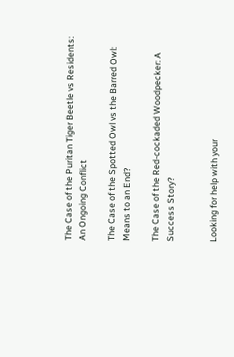The Case of the Puritan Tiger Beetle vs Residents: An Ongoing Conflict

The Case of the Spotted Owl vs the Barred Owl: Means to an End?

The Case of the Red-cockaded Woodpecker: A Success Story?


Looking for help with your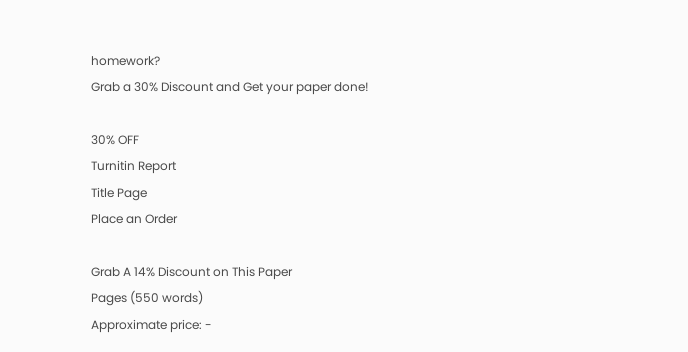homework?
Grab a 30% Discount and Get your paper done!

30% OFF
Turnitin Report
Title Page
Place an Order

Grab A 14% Discount on This Paper
Pages (550 words)
Approximate price: -